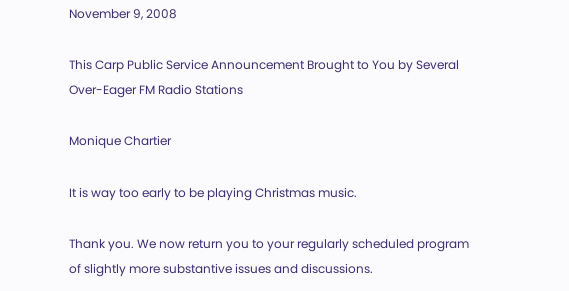November 9, 2008

This Carp Public Service Announcement Brought to You by Several Over-Eager FM Radio Stations

Monique Chartier

It is way too early to be playing Christmas music.

Thank you. We now return you to your regularly scheduled program of slightly more substantive issues and discussions.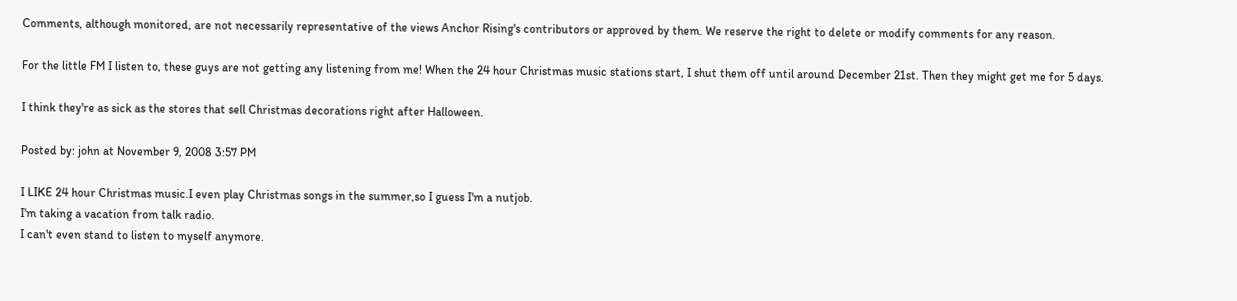Comments, although monitored, are not necessarily representative of the views Anchor Rising's contributors or approved by them. We reserve the right to delete or modify comments for any reason.

For the little FM I listen to, these guys are not getting any listening from me! When the 24 hour Christmas music stations start, I shut them off until around December 21st. Then they might get me for 5 days.

I think they're as sick as the stores that sell Christmas decorations right after Halloween.

Posted by: john at November 9, 2008 3:57 PM

I LIKE 24 hour Christmas music.I even play Christmas songs in the summer,so I guess I'm a nutjob.
I'm taking a vacation from talk radio.
I can't even stand to listen to myself anymore.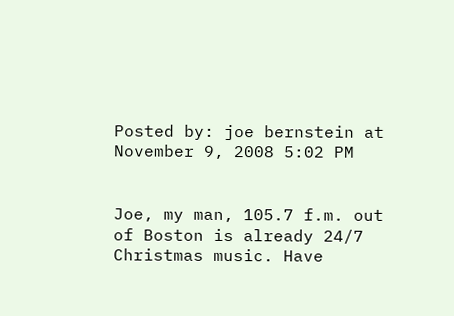Posted by: joe bernstein at November 9, 2008 5:02 PM


Joe, my man, 105.7 f.m. out of Boston is already 24/7 Christmas music. Have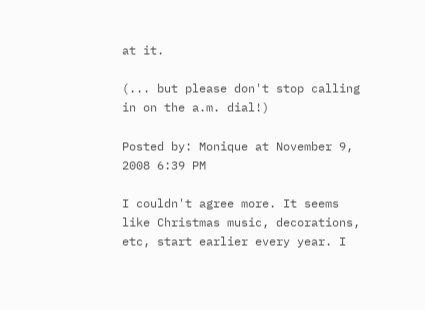at it.

(... but please don't stop calling in on the a.m. dial!)

Posted by: Monique at November 9, 2008 6:39 PM

I couldn't agree more. It seems like Christmas music, decorations, etc, start earlier every year. I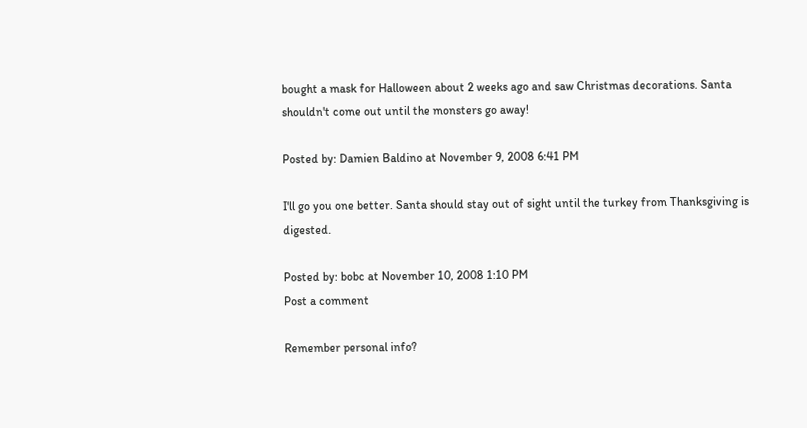bought a mask for Halloween about 2 weeks ago and saw Christmas decorations. Santa shouldn't come out until the monsters go away!

Posted by: Damien Baldino at November 9, 2008 6:41 PM

I'll go you one better. Santa should stay out of sight until the turkey from Thanksgiving is digested.

Posted by: bobc at November 10, 2008 1:10 PM
Post a comment

Remember personal info?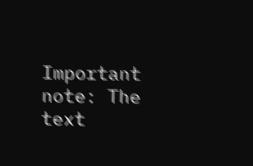Important note: The text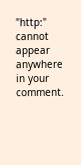"http:" cannot appear anywhere in your comment.